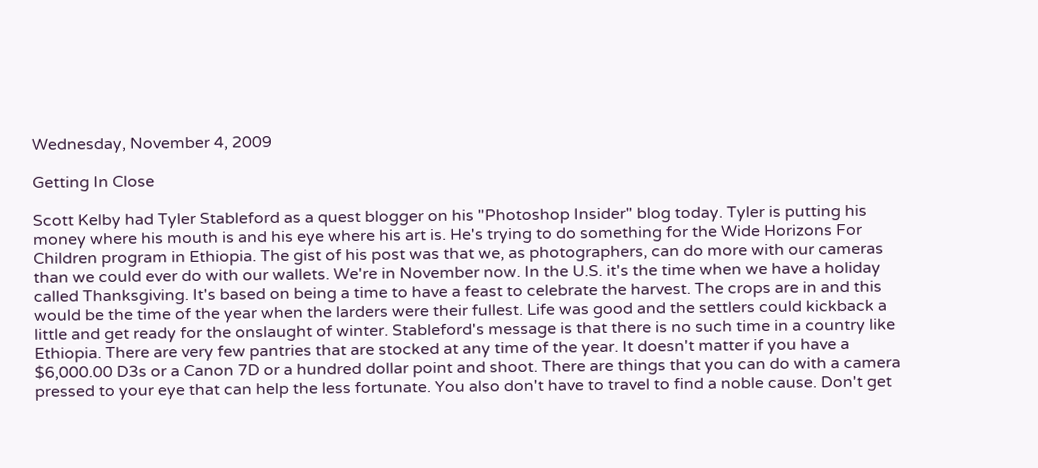Wednesday, November 4, 2009

Getting In Close

Scott Kelby had Tyler Stableford as a quest blogger on his "Photoshop Insider" blog today. Tyler is putting his money where his mouth is and his eye where his art is. He's trying to do something for the Wide Horizons For Children program in Ethiopia. The gist of his post was that we, as photographers, can do more with our cameras than we could ever do with our wallets. We're in November now. In the U.S. it's the time when we have a holiday called Thanksgiving. It's based on being a time to have a feast to celebrate the harvest. The crops are in and this would be the time of the year when the larders were their fullest. Life was good and the settlers could kickback a little and get ready for the onslaught of winter. Stableford's message is that there is no such time in a country like Ethiopia. There are very few pantries that are stocked at any time of the year. It doesn't matter if you have a $6,000.00 D3s or a Canon 7D or a hundred dollar point and shoot. There are things that you can do with a camera pressed to your eye that can help the less fortunate. You also don't have to travel to find a noble cause. Don't get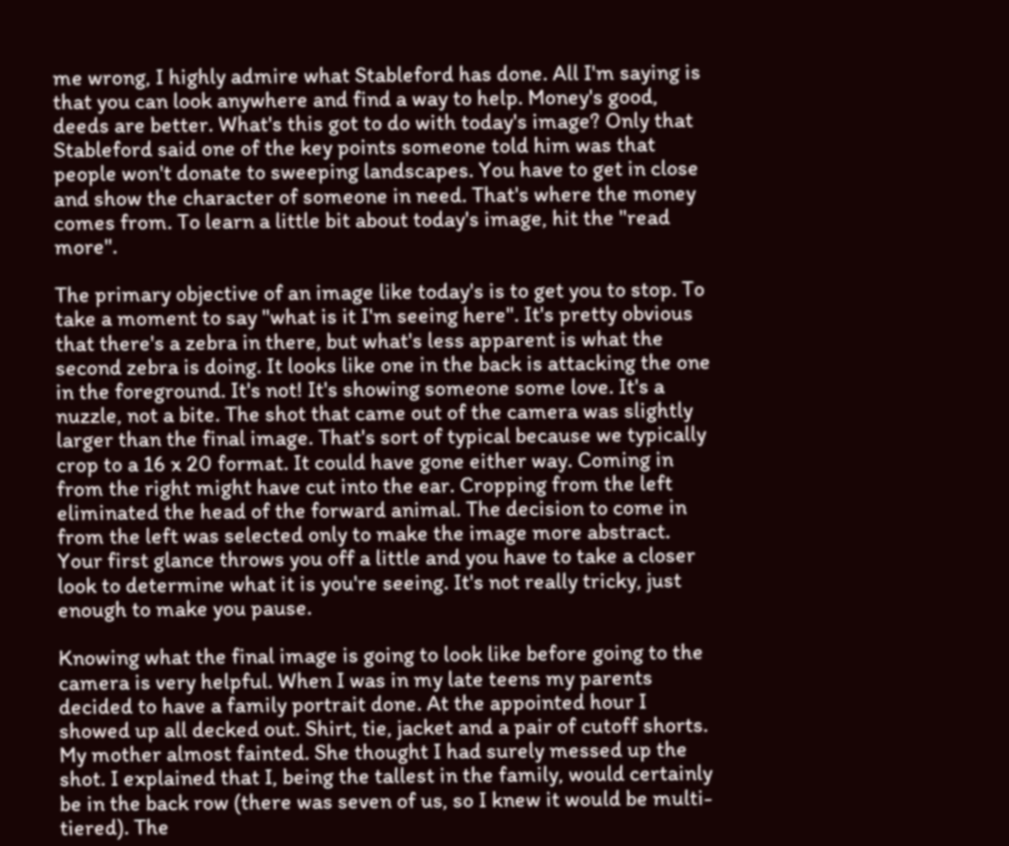me wrong, I highly admire what Stableford has done. All I'm saying is that you can look anywhere and find a way to help. Money's good, deeds are better. What's this got to do with today's image? Only that Stableford said one of the key points someone told him was that people won't donate to sweeping landscapes. You have to get in close and show the character of someone in need. That's where the money comes from. To learn a little bit about today's image, hit the "read more".

The primary objective of an image like today's is to get you to stop. To take a moment to say "what is it I'm seeing here". It's pretty obvious that there's a zebra in there, but what's less apparent is what the second zebra is doing. It looks like one in the back is attacking the one in the foreground. It's not! It's showing someone some love. It's a nuzzle, not a bite. The shot that came out of the camera was slightly larger than the final image. That's sort of typical because we typically crop to a 16 x 20 format. It could have gone either way. Coming in from the right might have cut into the ear. Cropping from the left eliminated the head of the forward animal. The decision to come in from the left was selected only to make the image more abstract. Your first glance throws you off a little and you have to take a closer look to determine what it is you're seeing. It's not really tricky, just enough to make you pause.

Knowing what the final image is going to look like before going to the camera is very helpful. When I was in my late teens my parents decided to have a family portrait done. At the appointed hour I showed up all decked out. Shirt, tie, jacket and a pair of cutoff shorts. My mother almost fainted. She thought I had surely messed up the shot. I explained that I, being the tallest in the family, would certainly be in the back row (there was seven of us, so I knew it would be multi-tiered). The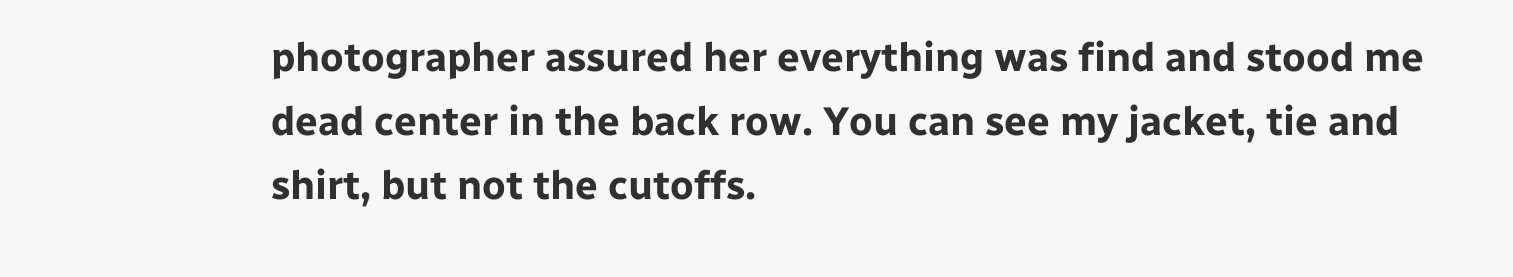photographer assured her everything was find and stood me dead center in the back row. You can see my jacket, tie and shirt, but not the cutoffs.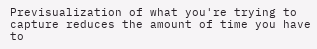Previsualization of what you're trying to capture reduces the amount of time you have to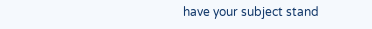have your subject stand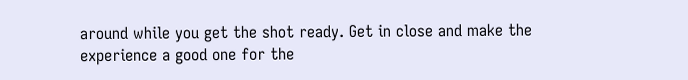around while you get the shot ready. Get in close and make the experience a good one for the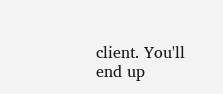client. You'll end up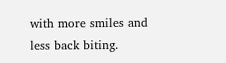with more smiles and less back biting.